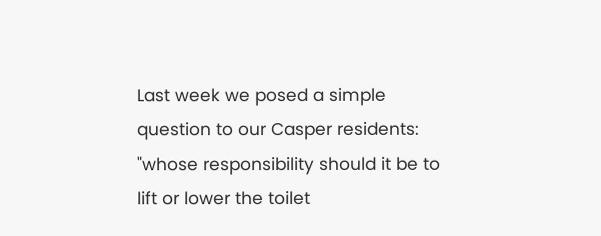Last week we posed a simple question to our Casper residents: "whose responsibility should it be to lift or lower the toilet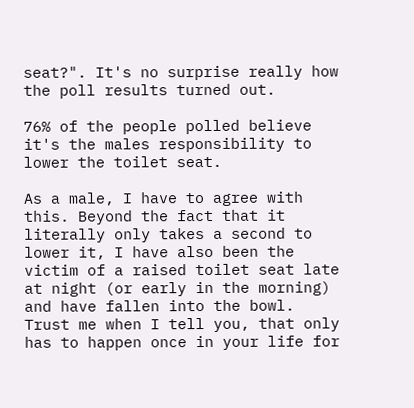seat?". It's no surprise really how the poll results turned out.

76% of the people polled believe it's the males responsibility to lower the toilet seat.

As a male, I have to agree with this. Beyond the fact that it literally only takes a second to lower it, I have also been the victim of a raised toilet seat late at night (or early in the morning) and have fallen into the bowl. Trust me when I tell you, that only has to happen once in your life for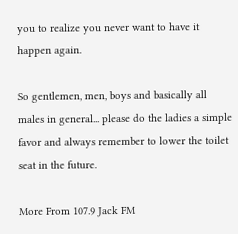you to realize you never want to have it happen again.

So gentlemen, men, boys and basically all males in general... please do the ladies a simple favor and always remember to lower the toilet seat in the future.

More From 107.9 Jack FM